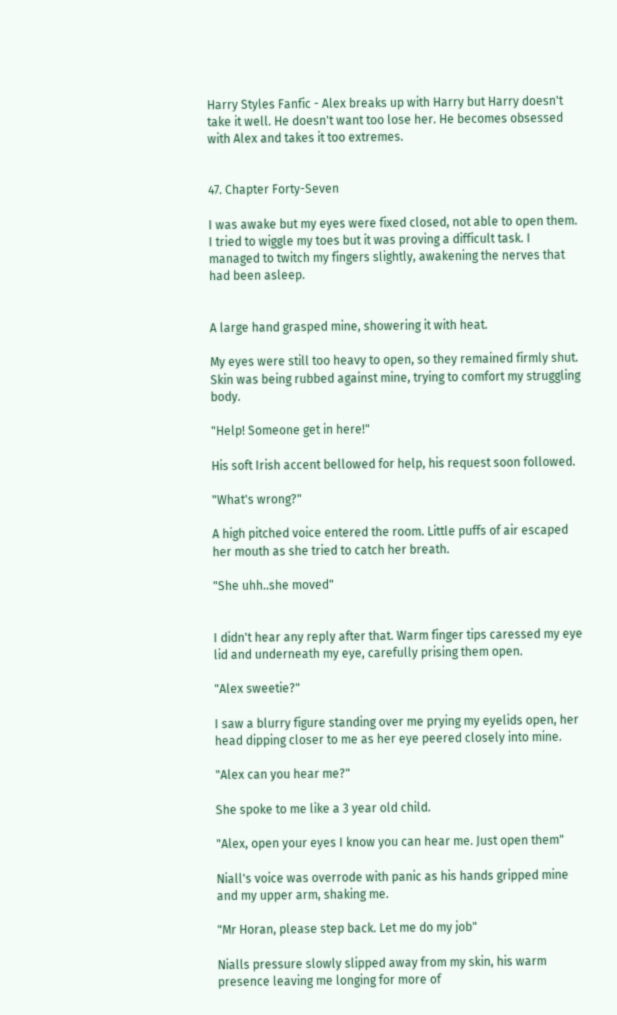Harry Styles Fanfic - Alex breaks up with Harry but Harry doesn't take it well. He doesn't want too lose her. He becomes obsessed with Alex and takes it too extremes.


47. Chapter Forty-Seven

I was awake but my eyes were fixed closed, not able to open them. I tried to wiggle my toes but it was proving a difficult task. I managed to twitch my fingers slightly, awakening the nerves that had been asleep.


A large hand grasped mine, showering it with heat.

My eyes were still too heavy to open, so they remained firmly shut. Skin was being rubbed against mine, trying to comfort my struggling body.

"Help! Someone get in here!"

His soft Irish accent bellowed for help, his request soon followed.

"What's wrong?"

A high pitched voice entered the room. Little puffs of air escaped her mouth as she tried to catch her breath.

"She uhh..she moved"


I didn't hear any reply after that. Warm finger tips caressed my eye lid and underneath my eye, carefully prising them open.

"Alex sweetie?"

I saw a blurry figure standing over me prying my eyelids open, her head dipping closer to me as her eye peered closely into mine.

"Alex can you hear me?"

She spoke to me like a 3 year old child.

"Alex, open your eyes I know you can hear me. Just open them"

Niall's voice was overrode with panic as his hands gripped mine and my upper arm, shaking me.

"Mr Horan, please step back. Let me do my job"

Nialls pressure slowly slipped away from my skin, his warm presence leaving me longing for more of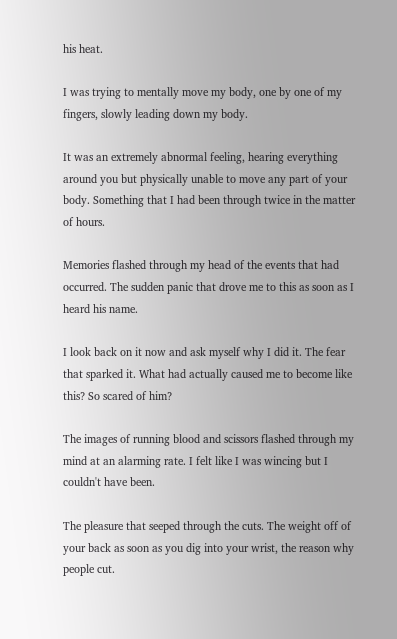his heat.

I was trying to mentally move my body, one by one of my fingers, slowly leading down my body.

It was an extremely abnormal feeling, hearing everything around you but physically unable to move any part of your body. Something that I had been through twice in the matter of hours.

Memories flashed through my head of the events that had occurred. The sudden panic that drove me to this as soon as I heard his name.

I look back on it now and ask myself why I did it. The fear that sparked it. What had actually caused me to become like this? So scared of him?

The images of running blood and scissors flashed through my mind at an alarming rate. I felt like I was wincing but I couldn't have been.

The pleasure that seeped through the cuts. The weight off of your back as soon as you dig into your wrist, the reason why people cut.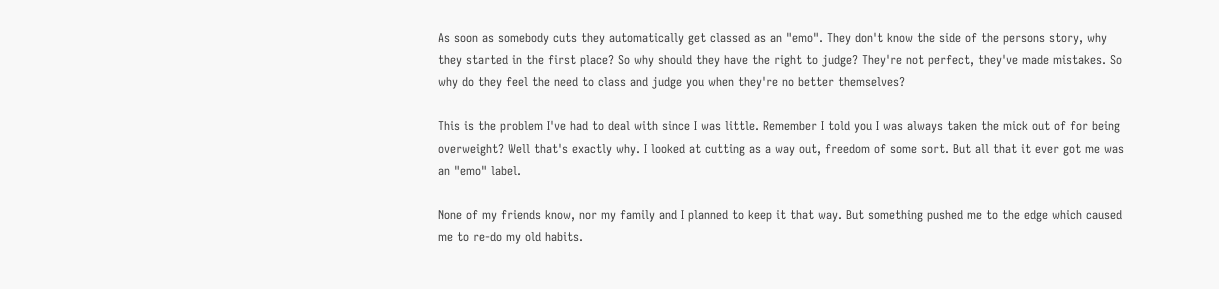As soon as somebody cuts they automatically get classed as an "emo". They don't know the side of the persons story, why they started in the first place? So why should they have the right to judge? They're not perfect, they've made mistakes. So why do they feel the need to class and judge you when they're no better themselves?

This is the problem I've had to deal with since I was little. Remember I told you I was always taken the mick out of for being overweight? Well that's exactly why. I looked at cutting as a way out, freedom of some sort. But all that it ever got me was an "emo" label.

None of my friends know, nor my family and I planned to keep it that way. But something pushed me to the edge which caused me to re-do my old habits.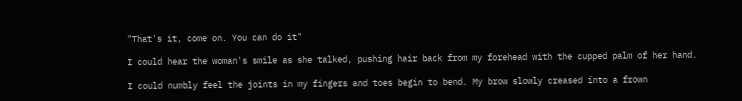"That's it, come on. You can do it"

I could hear the woman's smile as she talked, pushing hair back from my forehead with the cupped palm of her hand.

I could numbly feel the joints in my fingers and toes begin to bend. My brow slowly creased into a frown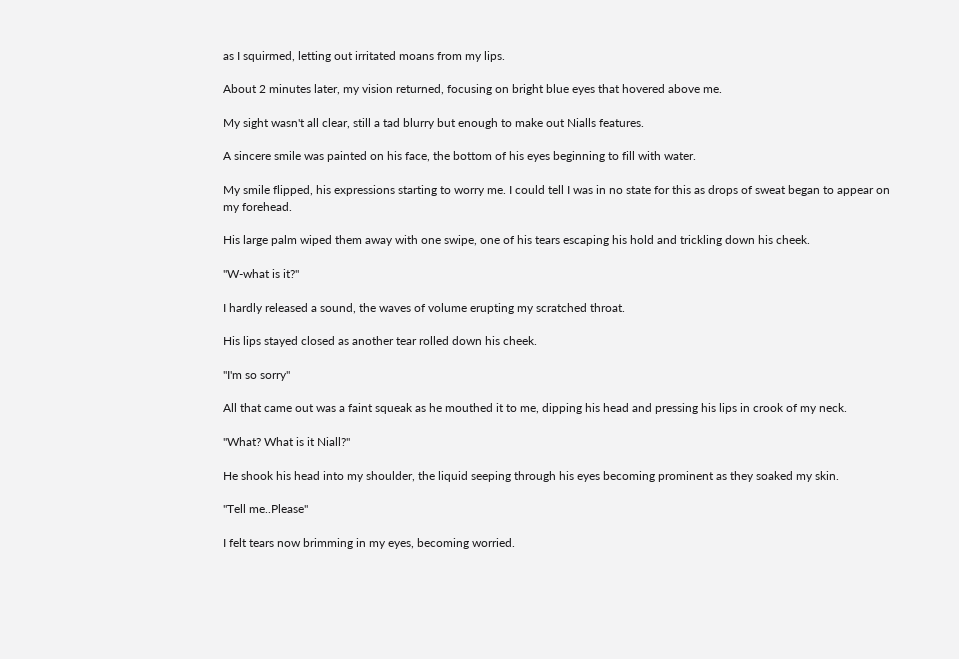as I squirmed, letting out irritated moans from my lips.

About 2 minutes later, my vision returned, focusing on bright blue eyes that hovered above me.

My sight wasn't all clear, still a tad blurry but enough to make out Nialls features.

A sincere smile was painted on his face, the bottom of his eyes beginning to fill with water.

My smile flipped, his expressions starting to worry me. I could tell I was in no state for this as drops of sweat began to appear on my forehead.

His large palm wiped them away with one swipe, one of his tears escaping his hold and trickling down his cheek.

"W-what is it?"

I hardly released a sound, the waves of volume erupting my scratched throat.

His lips stayed closed as another tear rolled down his cheek.

"I'm so sorry"

All that came out was a faint squeak as he mouthed it to me, dipping his head and pressing his lips in crook of my neck.

"What? What is it Niall?"

He shook his head into my shoulder, the liquid seeping through his eyes becoming prominent as they soaked my skin.

"Tell me..Please"

I felt tears now brimming in my eyes, becoming worried.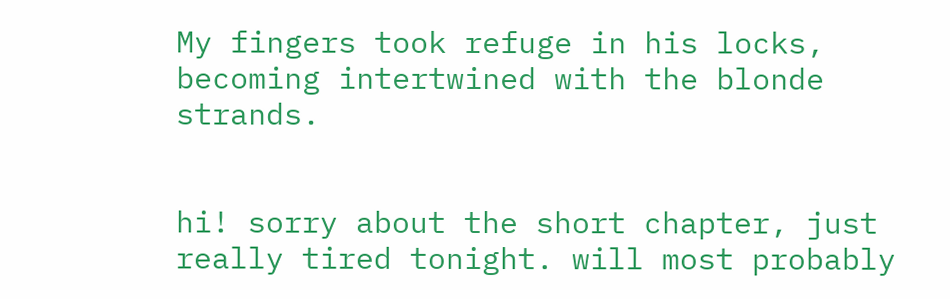My fingers took refuge in his locks, becoming intertwined with the blonde strands.


hi! sorry about the short chapter, just really tired tonight. will most probably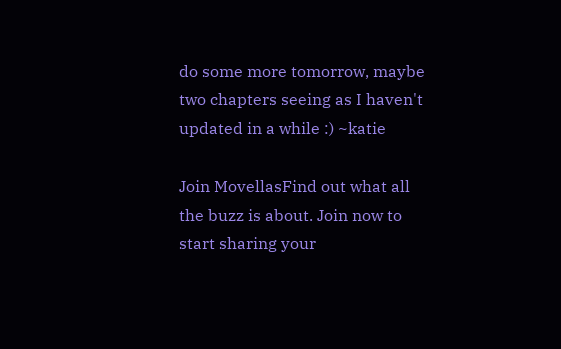do some more tomorrow, maybe two chapters seeing as I haven't updated in a while :) ~katie

Join MovellasFind out what all the buzz is about. Join now to start sharing your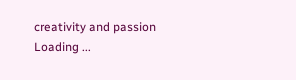creativity and passion
Loading ...